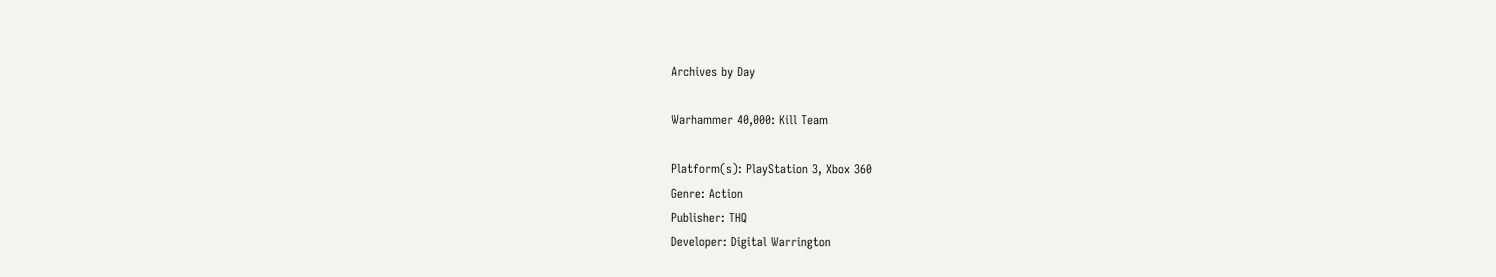Archives by Day

Warhammer 40,000: Kill Team

Platform(s): PlayStation 3, Xbox 360
Genre: Action
Publisher: THQ
Developer: Digital Warrington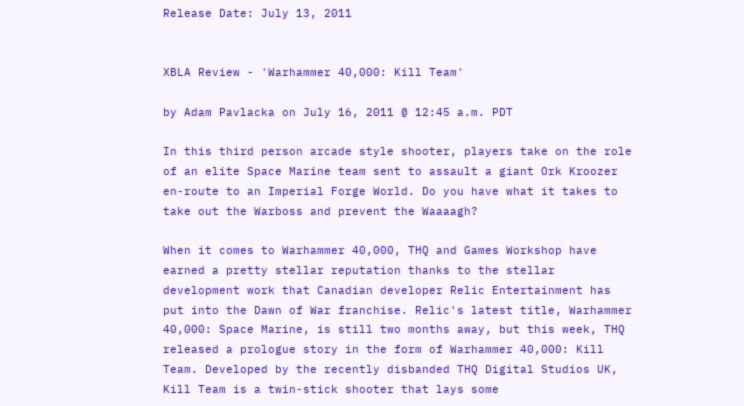Release Date: July 13, 2011


XBLA Review - 'Warhammer 40,000: Kill Team'

by Adam Pavlacka on July 16, 2011 @ 12:45 a.m. PDT

In this third person arcade style shooter, players take on the role of an elite Space Marine team sent to assault a giant Ork Kroozer en-route to an Imperial Forge World. Do you have what it takes to take out the Warboss and prevent the Waaaagh?

When it comes to Warhammer 40,000, THQ and Games Workshop have earned a pretty stellar reputation thanks to the stellar development work that Canadian developer Relic Entertainment has put into the Dawn of War franchise. Relic's latest title, Warhammer 40,000: Space Marine, is still two months away, but this week, THQ released a prologue story in the form of Warhammer 40,000: Kill Team. Developed by the recently disbanded THQ Digital Studios UK, Kill Team is a twin-stick shooter that lays some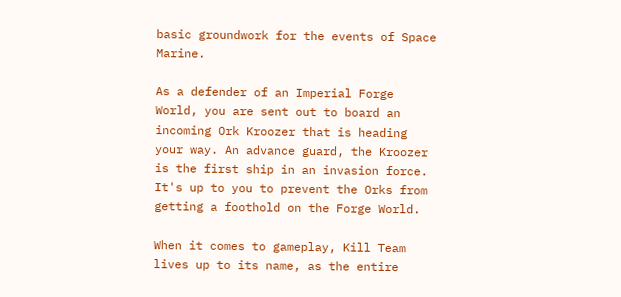basic groundwork for the events of Space Marine.

As a defender of an Imperial Forge World, you are sent out to board an incoming Ork Kroozer that is heading your way. An advance guard, the Kroozer is the first ship in an invasion force. It's up to you to prevent the Orks from getting a foothold on the Forge World.

When it comes to gameplay, Kill Team lives up to its name, as the entire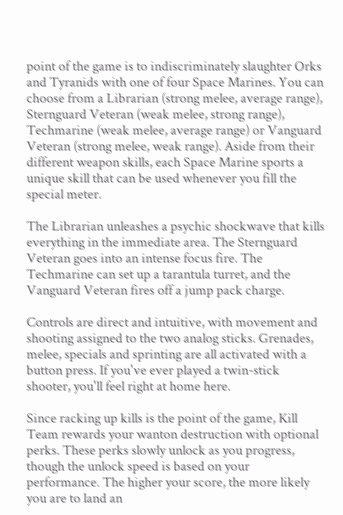point of the game is to indiscriminately slaughter Orks and Tyranids with one of four Space Marines. You can choose from a Librarian (strong melee, average range), Sternguard Veteran (weak melee, strong range), Techmarine (weak melee, average range) or Vanguard Veteran (strong melee, weak range). Aside from their different weapon skills, each Space Marine sports a unique skill that can be used whenever you fill the special meter.

The Librarian unleashes a psychic shockwave that kills everything in the immediate area. The Sternguard Veteran goes into an intense focus fire. The Techmarine can set up a tarantula turret, and the Vanguard Veteran fires off a jump pack charge.

Controls are direct and intuitive, with movement and shooting assigned to the two analog sticks. Grenades, melee, specials and sprinting are all activated with a button press. If you've ever played a twin-stick shooter, you'll feel right at home here.

Since racking up kills is the point of the game, Kill Team rewards your wanton destruction with optional perks. These perks slowly unlock as you progress, though the unlock speed is based on your performance. The higher your score, the more likely you are to land an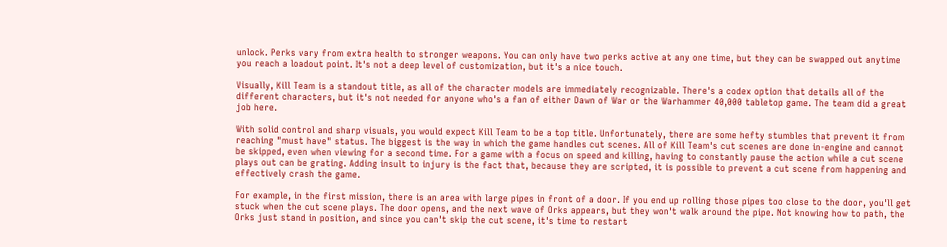unlock. Perks vary from extra health to stronger weapons. You can only have two perks active at any one time, but they can be swapped out anytime you reach a loadout point. It's not a deep level of customization, but it's a nice touch.

Visually, Kill Team is a standout title, as all of the character models are immediately recognizable. There's a codex option that details all of the different characters, but it's not needed for anyone who's a fan of either Dawn of War or the Warhammer 40,000 tabletop game. The team did a great job here.

With solid control and sharp visuals, you would expect Kill Team to be a top title. Unfortunately, there are some hefty stumbles that prevent it from reaching "must have" status. The biggest is the way in which the game handles cut scenes. All of Kill Team's cut scenes are done in-engine and cannot be skipped, even when viewing for a second time. For a game with a focus on speed and killing, having to constantly pause the action while a cut scene plays out can be grating. Adding insult to injury is the fact that, because they are scripted, it is possible to prevent a cut scene from happening and effectively crash the game.

For example, in the first mission, there is an area with large pipes in front of a door. If you end up rolling those pipes too close to the door, you'll get stuck when the cut scene plays. The door opens, and the next wave of Orks appears, but they won't walk around the pipe. Not knowing how to path, the Orks just stand in position, and since you can't skip the cut scene, it's time to restart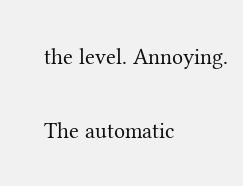the level. Annoying.

The automatic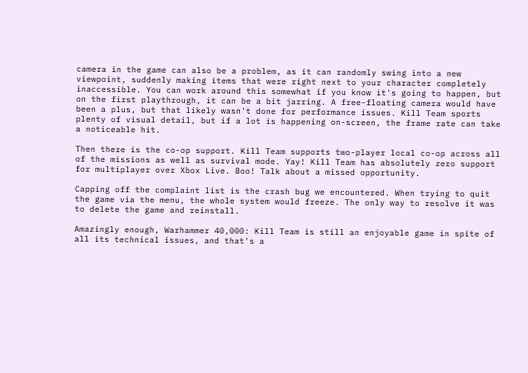camera in the game can also be a problem, as it can randomly swing into a new viewpoint, suddenly making items that were right next to your character completely inaccessible. You can work around this somewhat if you know it's going to happen, but on the first playthrough, it can be a bit jarring. A free-floating camera would have been a plus, but that likely wasn't done for performance issues. Kill Team sports plenty of visual detail, but if a lot is happening on-screen, the frame rate can take a noticeable hit.

Then there is the co-op support. Kill Team supports two-player local co-op across all of the missions as well as survival mode. Yay! Kill Team has absolutely zero support for multiplayer over Xbox Live. Boo! Talk about a missed opportunity.

Capping off the complaint list is the crash bug we encountered. When trying to quit the game via the menu, the whole system would freeze. The only way to resolve it was to delete the game and reinstall.

Amazingly enough, Warhammer 40,000: Kill Team is still an enjoyable game in spite of all its technical issues, and that's a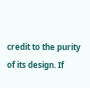credit to the purity of its design. If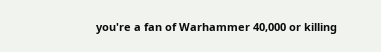you're a fan of Warhammer 40,000 or killing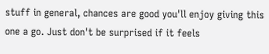stuff in general, chances are good you'll enjoy giving this one a go. Just don't be surprised if it feels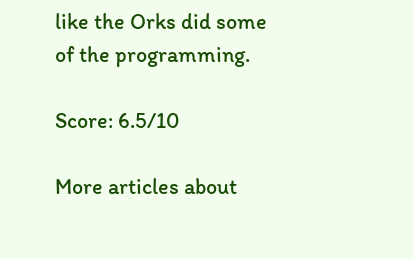like the Orks did some of the programming.

Score: 6.5/10

More articles about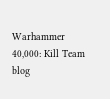Warhammer 40,000: Kill Team
blog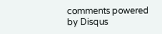comments powered by Disqus